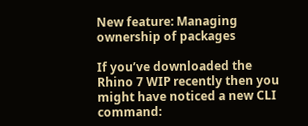New feature: Managing ownership of packages

If you’ve downloaded the Rhino 7 WIP recently then you might have noticed a new CLI command: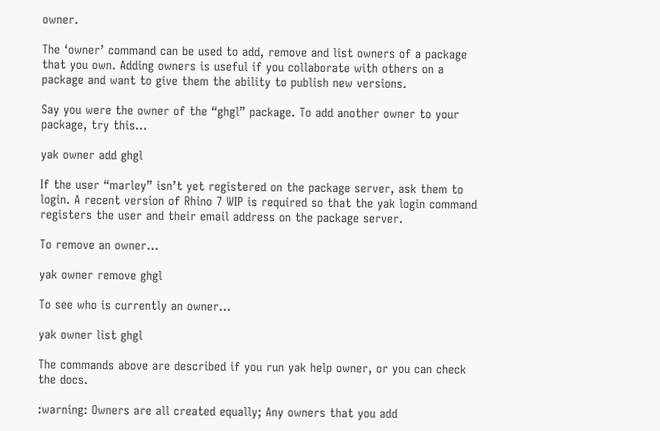owner.

The ‘owner’ command can be used to add, remove and list owners of a package that you own. Adding owners is useful if you collaborate with others on a package and want to give them the ability to publish new versions.

Say you were the owner of the “ghgl” package. To add another owner to your package, try this…

yak owner add ghgl

If the user “marley” isn’t yet registered on the package server, ask them to login. A recent version of Rhino 7 WIP is required so that the yak login command registers the user and their email address on the package server.

To remove an owner…

yak owner remove ghgl

To see who is currently an owner…

yak owner list ghgl

The commands above are described if you run yak help owner, or you can check the docs.

:warning: Owners are all created equally; Any owners that you add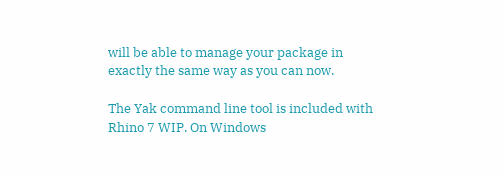will be able to manage your package in exactly the same way as you can now.

The Yak command line tool is included with Rhino 7 WIP. On Windows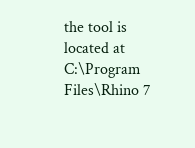the tool is located at C:\Program Files\Rhino 7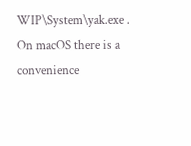WIP\System\yak.exe . On macOS there is a convenience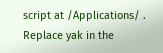script at /Applications/ . Replace yak in the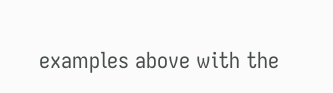examples above with the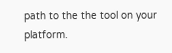path to the the tool on your platform.